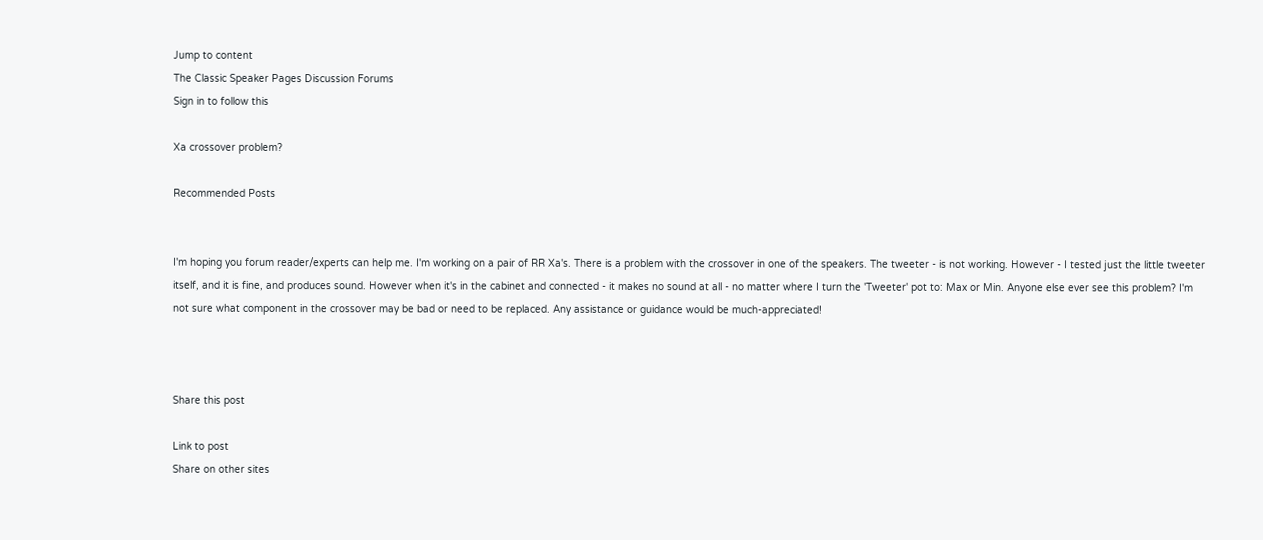Jump to content
The Classic Speaker Pages Discussion Forums
Sign in to follow this

Xa crossover problem?

Recommended Posts


I'm hoping you forum reader/experts can help me. I'm working on a pair of RR Xa's. There is a problem with the crossover in one of the speakers. The tweeter - is not working. However - I tested just the little tweeter itself, and it is fine, and produces sound. However when it's in the cabinet and connected - it makes no sound at all - no matter where I turn the 'Tweeter' pot to: Max or Min. Anyone else ever see this problem? I'm not sure what component in the crossover may be bad or need to be replaced. Any assistance or guidance would be much-appreciated!



Share this post

Link to post
Share on other sites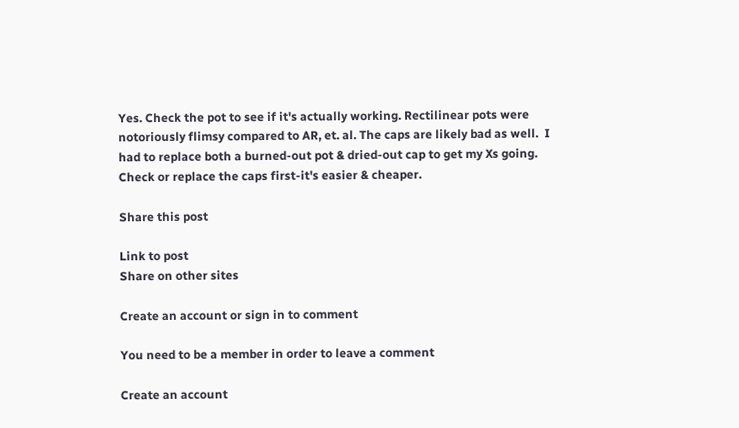Yes. Check the pot to see if it's actually working. Rectilinear pots were notoriously flimsy compared to AR, et. al. The caps are likely bad as well.  I had to replace both a burned-out pot & dried-out cap to get my Xs going. Check or replace the caps first-it's easier & cheaper.

Share this post

Link to post
Share on other sites

Create an account or sign in to comment

You need to be a member in order to leave a comment

Create an account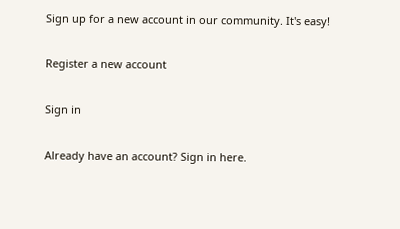Sign up for a new account in our community. It's easy!

Register a new account

Sign in

Already have an account? Sign in here.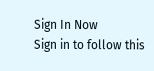Sign In Now
Sign in to follow this